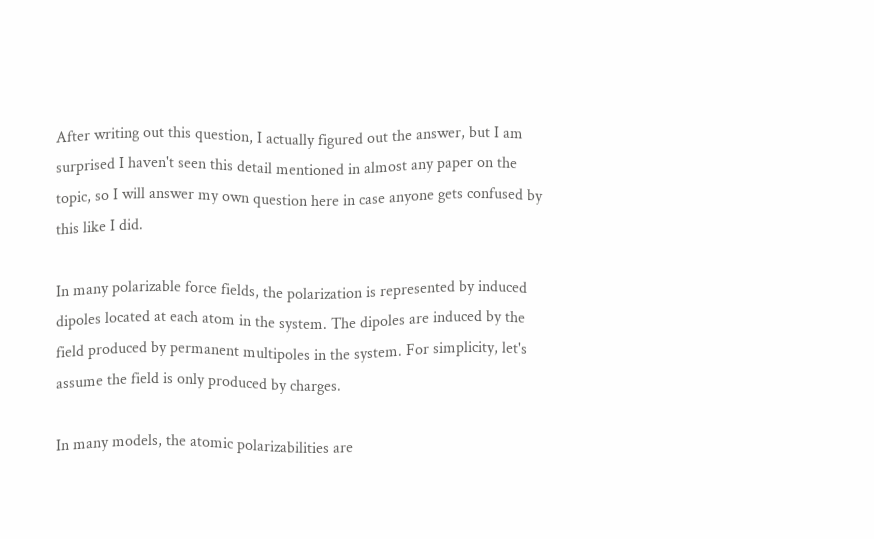After writing out this question, I actually figured out the answer, but I am surprised I haven't seen this detail mentioned in almost any paper on the topic, so I will answer my own question here in case anyone gets confused by this like I did.

In many polarizable force fields, the polarization is represented by induced dipoles located at each atom in the system. The dipoles are induced by the field produced by permanent multipoles in the system. For simplicity, let's assume the field is only produced by charges.

In many models, the atomic polarizabilities are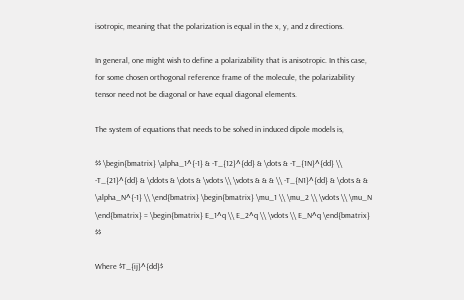isotropic, meaning that the polarization is equal in the x, y, and z directions.

In general, one might wish to define a polarizability that is anisotropic. In this case, for some chosen orthogonal reference frame of the molecule, the polarizability tensor need not be diagonal or have equal diagonal elements.

The system of equations that needs to be solved in induced dipole models is,

$$ \begin{bmatrix} \alpha_1^{-1} & -T_{12}^{dd} & \dots & -T_{1N}^{dd} \\ -T_{21}^{dd} & \ddots & \dots & \vdots \\ \vdots & & & \\ -T_{N1}^{dd} & \dots & & \alpha_N^{-1} \\ \end{bmatrix} \begin{bmatrix} \mu_1 \\ \mu_2 \\ \vdots \\ \mu_N \end{bmatrix} = \begin{bmatrix} E_1^q \\ E_2^q \\ \vdots \\ E_N^q \end{bmatrix} $$

Where $T_{ij}^{dd}$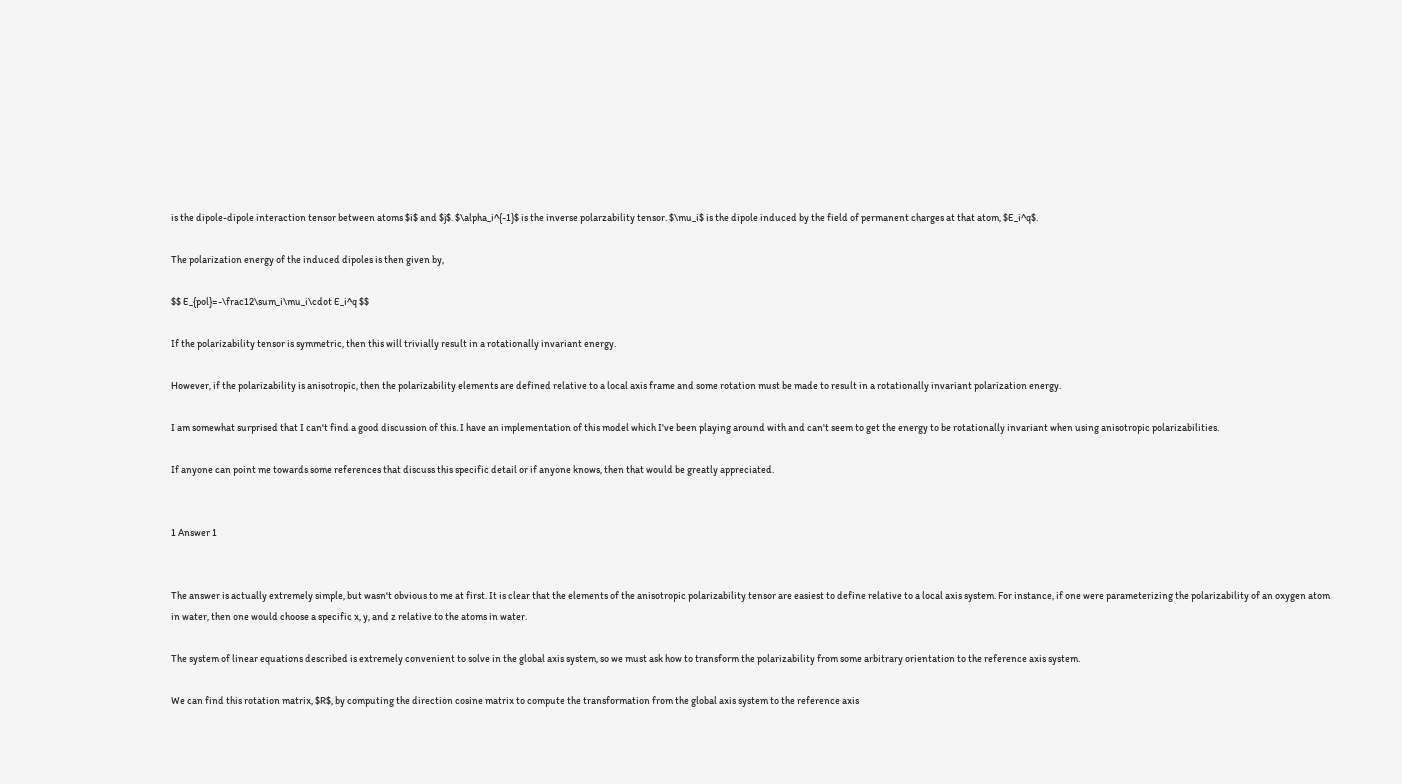is the dipole-dipole interaction tensor between atoms $i$ and $j$. $\alpha_i^{-1}$ is the inverse polarzability tensor. $\mu_i$ is the dipole induced by the field of permanent charges at that atom, $E_i^q$.

The polarization energy of the induced dipoles is then given by,

$$ E_{pol}=-\frac12\sum_i\mu_i\cdot E_i^q $$

If the polarizability tensor is symmetric, then this will trivially result in a rotationally invariant energy.

However, if the polarizability is anisotropic, then the polarizability elements are defined relative to a local axis frame and some rotation must be made to result in a rotationally invariant polarization energy.

I am somewhat surprised that I can't find a good discussion of this. I have an implementation of this model which I've been playing around with and can't seem to get the energy to be rotationally invariant when using anisotropic polarizabilities.

If anyone can point me towards some references that discuss this specific detail or if anyone knows, then that would be greatly appreciated.


1 Answer 1


The answer is actually extremely simple, but wasn't obvious to me at first. It is clear that the elements of the anisotropic polarizability tensor are easiest to define relative to a local axis system. For instance, if one were parameterizing the polarizability of an oxygen atom in water, then one would choose a specific x, y, and z relative to the atoms in water.

The system of linear equations described is extremely convenient to solve in the global axis system, so we must ask how to transform the polarizability from some arbitrary orientation to the reference axis system.

We can find this rotation matrix, $R$, by computing the direction cosine matrix to compute the transformation from the global axis system to the reference axis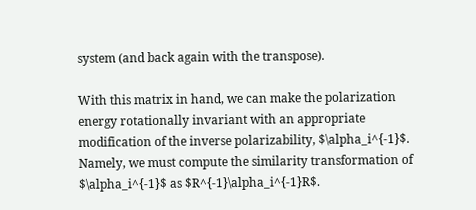system (and back again with the transpose).

With this matrix in hand, we can make the polarization energy rotationally invariant with an appropriate modification of the inverse polarizability, $\alpha_i^{-1}$. Namely, we must compute the similarity transformation of $\alpha_i^{-1}$ as $R^{-1}\alpha_i^{-1}R$.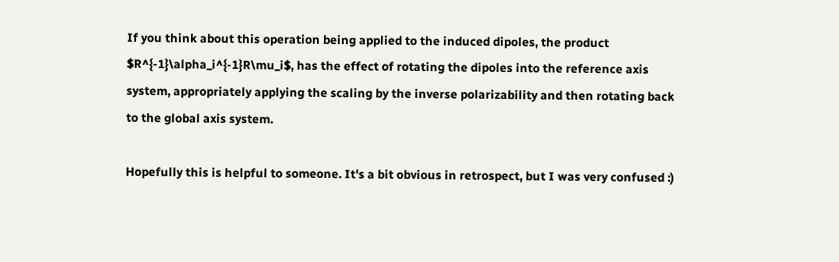If you think about this operation being applied to the induced dipoles, the product $R^{-1}\alpha_i^{-1}R\mu_i$, has the effect of rotating the dipoles into the reference axis system, appropriately applying the scaling by the inverse polarizability and then rotating back to the global axis system.

Hopefully this is helpful to someone. It's a bit obvious in retrospect, but I was very confused :)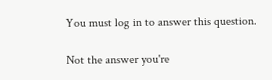You must log in to answer this question.

Not the answer you're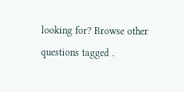looking for? Browse other questions tagged .